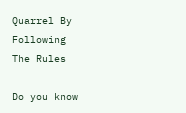Quarrel By Following The Rules

Do you know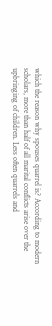which the reason why spouses quarrel is? According to modern scholars, more than half of all marital conflicts arise over the upbringing of children. Less often quarrels and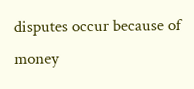disputes occur because of money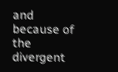and because of the divergent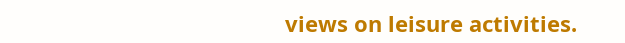views on leisure activities.